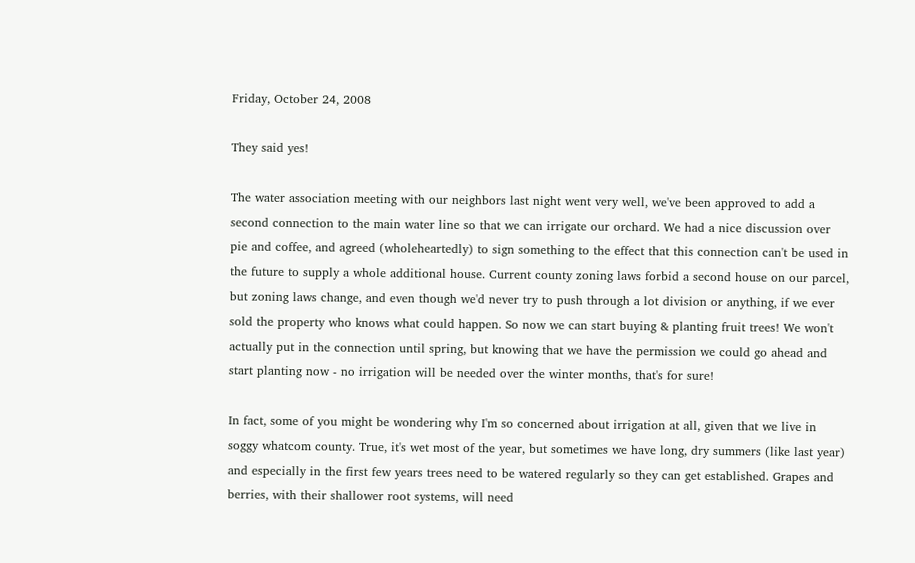Friday, October 24, 2008

They said yes!

The water association meeting with our neighbors last night went very well, we've been approved to add a second connection to the main water line so that we can irrigate our orchard. We had a nice discussion over pie and coffee, and agreed (wholeheartedly) to sign something to the effect that this connection can't be used in the future to supply a whole additional house. Current county zoning laws forbid a second house on our parcel, but zoning laws change, and even though we'd never try to push through a lot division or anything, if we ever sold the property who knows what could happen. So now we can start buying & planting fruit trees! We won't actually put in the connection until spring, but knowing that we have the permission we could go ahead and start planting now - no irrigation will be needed over the winter months, that's for sure!

In fact, some of you might be wondering why I'm so concerned about irrigation at all, given that we live in soggy whatcom county. True, it's wet most of the year, but sometimes we have long, dry summers (like last year) and especially in the first few years trees need to be watered regularly so they can get established. Grapes and berries, with their shallower root systems, will need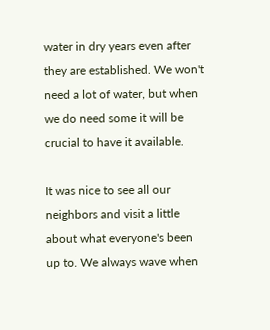water in dry years even after they are established. We won't need a lot of water, but when we do need some it will be crucial to have it available.

It was nice to see all our neighbors and visit a little about what everyone's been up to. We always wave when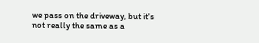we pass on the driveway, but it's not really the same as a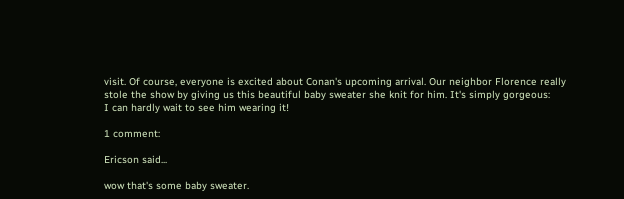visit. Of course, everyone is excited about Conan's upcoming arrival. Our neighbor Florence really stole the show by giving us this beautiful baby sweater she knit for him. It's simply gorgeous:
I can hardly wait to see him wearing it!

1 comment:

Ericson said...

wow that's some baby sweater.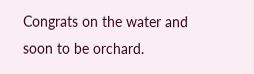Congrats on the water and soon to be orchard.